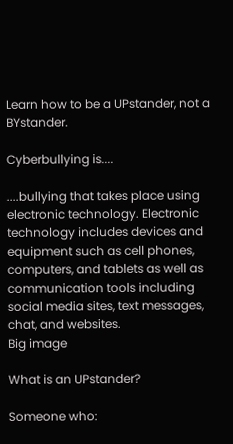Learn how to be a UPstander, not a BYstander.

Cyberbullying is....

....bullying that takes place using electronic technology. Electronic technology includes devices and equipment such as cell phones, computers, and tablets as well as communication tools including social media sites, text messages, chat, and websites.
Big image

What is an UPstander?

Someone who: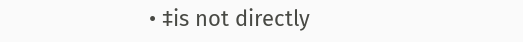• ‡is not directly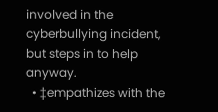involved in the cyberbullying incident, but steps in to help anyway.
  • ‡empathizes with the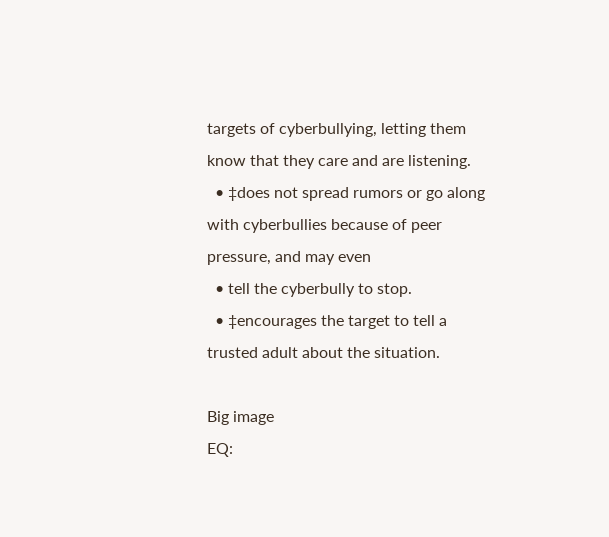targets of cyberbullying, letting them know that they care and are listening.
  • ‡does not spread rumors or go along with cyberbullies because of peer pressure, and may even
  • tell the cyberbully to stop.
  • ‡encourages the target to tell a trusted adult about the situation.

Big image
EQ: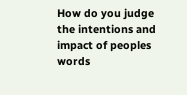How do you judge the intentions and impact of peoples words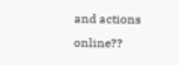and actions online??